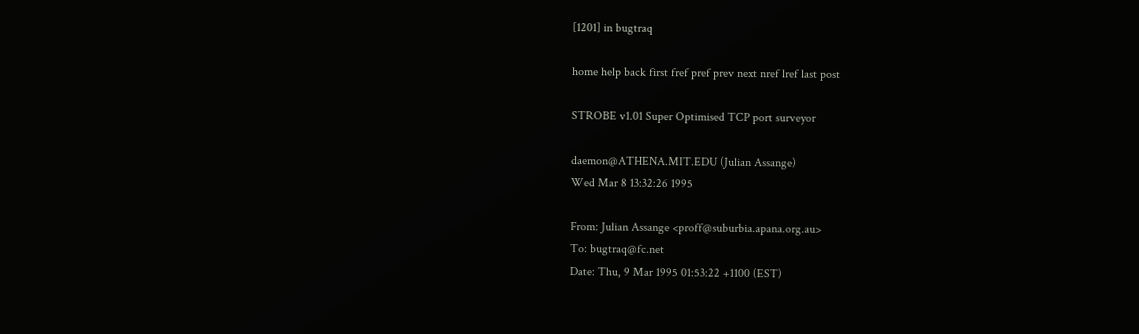[1201] in bugtraq

home help back first fref pref prev next nref lref last post

STROBE v1.01 Super Optimised TCP port surveyor

daemon@ATHENA.MIT.EDU (Julian Assange)
Wed Mar 8 13:32:26 1995

From: Julian Assange <proff@suburbia.apana.org.au>
To: bugtraq@fc.net
Date: Thu, 9 Mar 1995 01:53:22 +1100 (EST)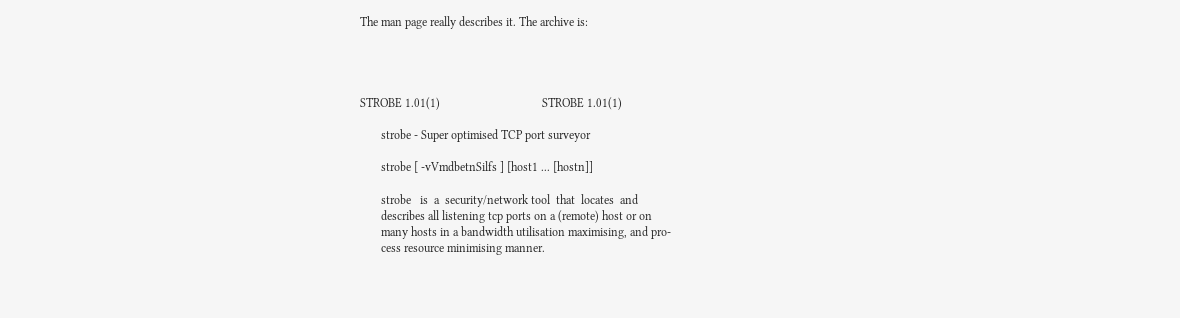The man page really describes it. The archive is:




STROBE 1.01(1)                                  STROBE 1.01(1)

       strobe - Super optimised TCP port surveyor

       strobe [ -vVmdbetnSilfs ] [host1 ... [hostn]]

       strobe   is  a  security/network tool  that  locates  and
       describes all listening tcp ports on a (remote) host or on
       many hosts in a bandwidth utilisation maximising, and pro-
       cess resource minimising manner.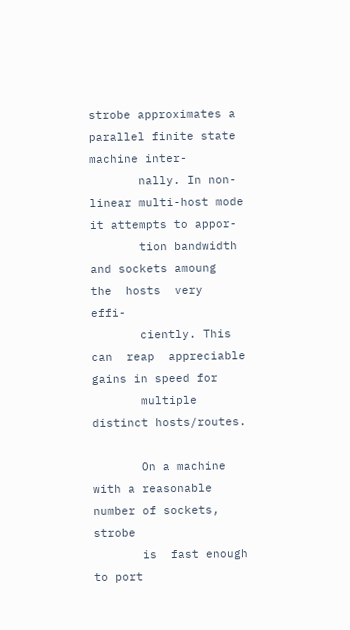strobe approximates a parallel finite state machine inter-
       nally. In non-linear multi-host mode it attempts to appor-
       tion bandwidth and sockets amoung  the  hosts  very  effi-
       ciently. This    can  reap  appreciable gains in speed for
       multiple distinct hosts/routes.

       On a machine with a reasonable number of sockets,  strobe
       is  fast enough to port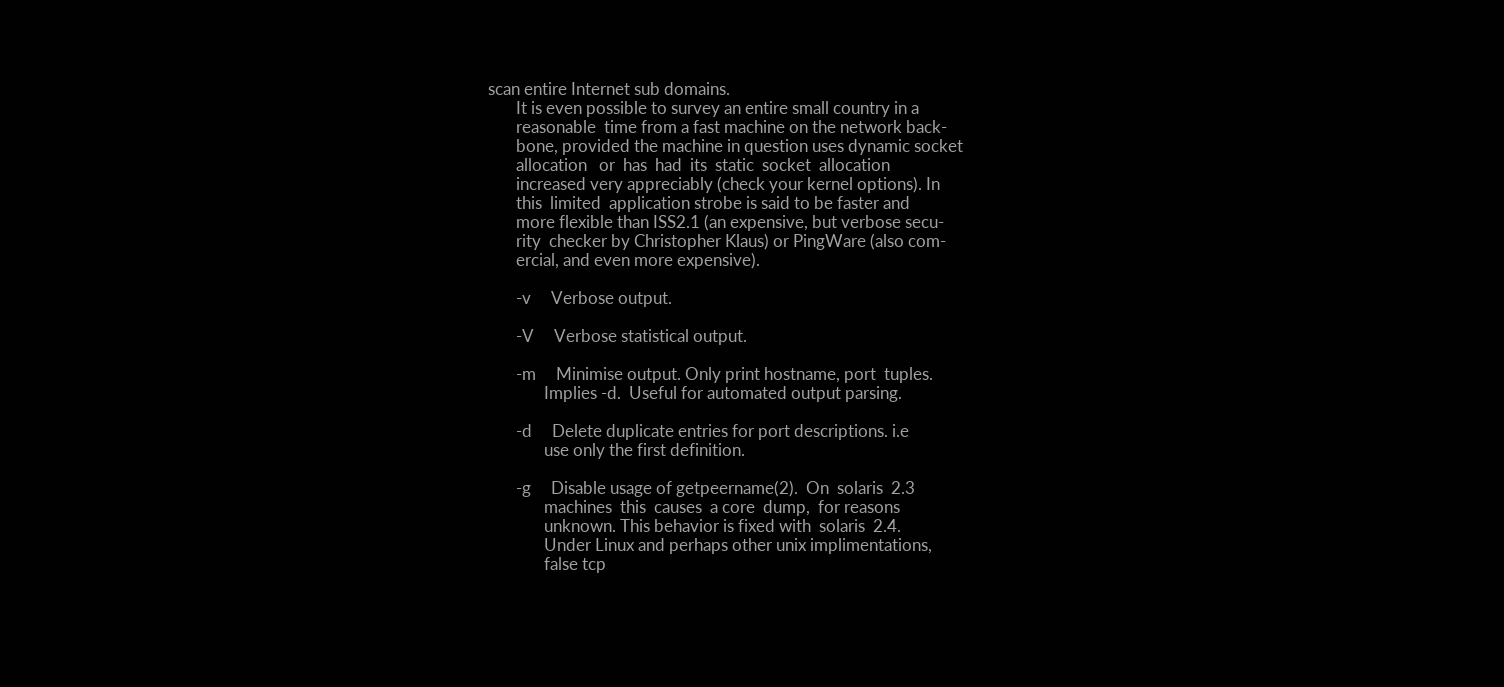scan entire Internet sub domains.
       It is even possible to survey an entire small country in a
       reasonable  time from a fast machine on the network back-
       bone, provided the machine in question uses dynamic socket
       allocation   or  has  had  its  static  socket  allocation
       increased very appreciably (check your kernel options). In
       this  limited  application strobe is said to be faster and
       more flexible than ISS2.1 (an expensive, but verbose secu-
       rity  checker by Christopher Klaus) or PingWare (also com-
       ercial, and even more expensive).

       -v     Verbose output.

       -V     Verbose statistical output.

       -m     Minimise output. Only print hostname, port  tuples.
              Implies -d.  Useful for automated output parsing.

       -d     Delete duplicate entries for port descriptions. i.e
              use only the first definition.

       -g     Disable usage of getpeername(2).  On  solaris  2.3
              machines  this  causes  a core  dump,  for reasons
              unknown. This behavior is fixed with  solaris  2.4.
              Under Linux and perhaps other unix implimentations,
              false tcp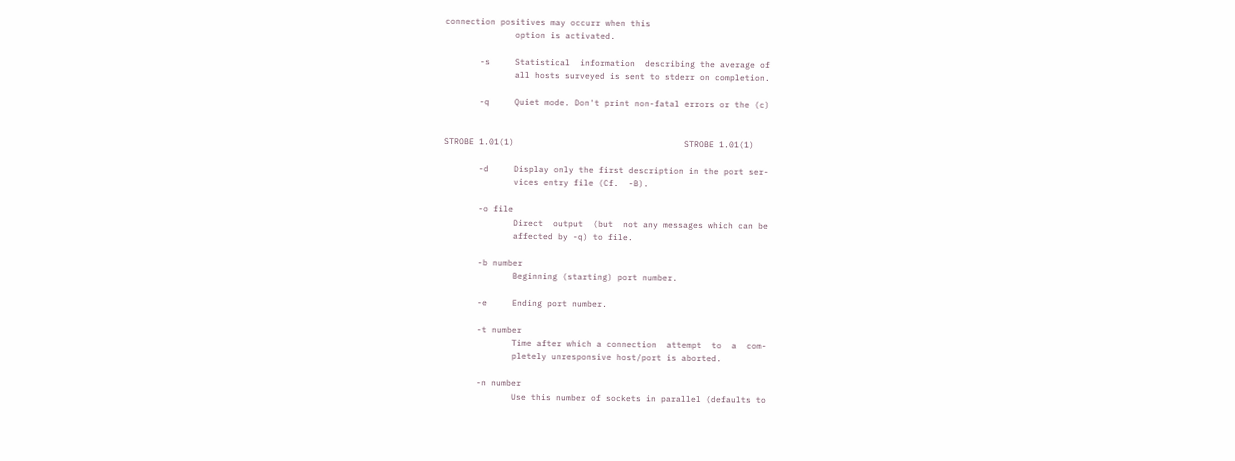connection positives may occurr when this
              option is activated.

       -s     Statistical  information  describing the average of
              all hosts surveyed is sent to stderr on completion.

       -q     Quiet mode. Don't print non-fatal errors or the (c)


STROBE 1.01(1)                                  STROBE 1.01(1)

       -d     Display only the first description in the port ser-
              vices entry file (Cf.  -B).

       -o file
              Direct  output  (but  not any messages which can be
              affected by -q) to file.

       -b number
              Beginning (starting) port number.

       -e     Ending port number.

       -t number
              Time after which a connection  attempt  to  a  com-
              pletely unresponsive host/port is aborted.

       -n number
              Use this number of sockets in parallel (defaults to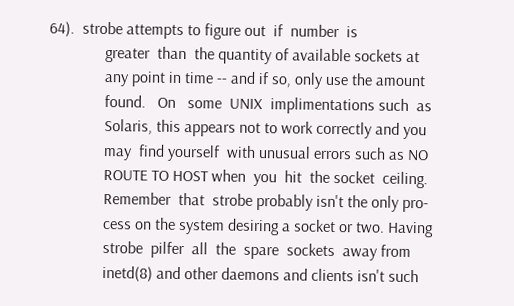64).  strobe attempts to figure out  if  number  is
              greater  than  the quantity of available sockets at
              any point in time -- and if so, only use the amount
              found.   On   some  UNIX  implimentations such  as
              Solaris, this appears not to work correctly and you
              may  find yourself  with unusual errors such as NO
              ROUTE TO HOST when  you  hit  the socket  ceiling.
              Remember  that  strobe probably isn't the only pro-
              cess on the system desiring a socket or two. Having
              strobe  pilfer  all  the  spare  sockets  away from
              inetd(8) and other daemons and clients isn't such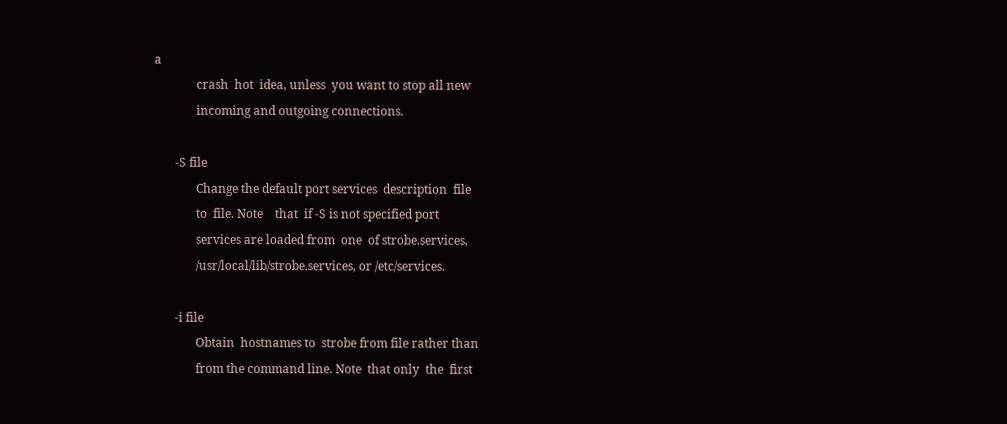a
              crash  hot  idea, unless  you want to stop all new
              incoming and outgoing connections.

       -S file
              Change the default port services  description  file
              to  file. Note    that  if -S is not specified port
              services are loaded from  one  of strobe.services,
              /usr/local/lib/strobe.services, or /etc/services.

       -i file
              Obtain  hostnames to  strobe from file rather than
              from the command line. Note  that only  the  first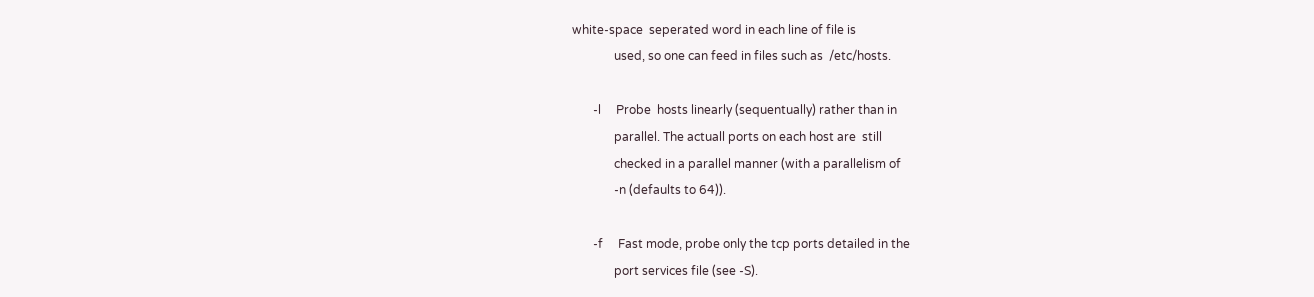white-space  seperated word in each line of file is
              used, so one can feed in files such as  /etc/hosts.

       -l     Probe  hosts linearly (sequentually) rather than in
              parallel. The actuall ports on each host are  still
              checked in a parallel manner (with a parallelism of
              -n (defaults to 64)).

       -f     Fast mode, probe only the tcp ports detailed in the
              port services file (see -S).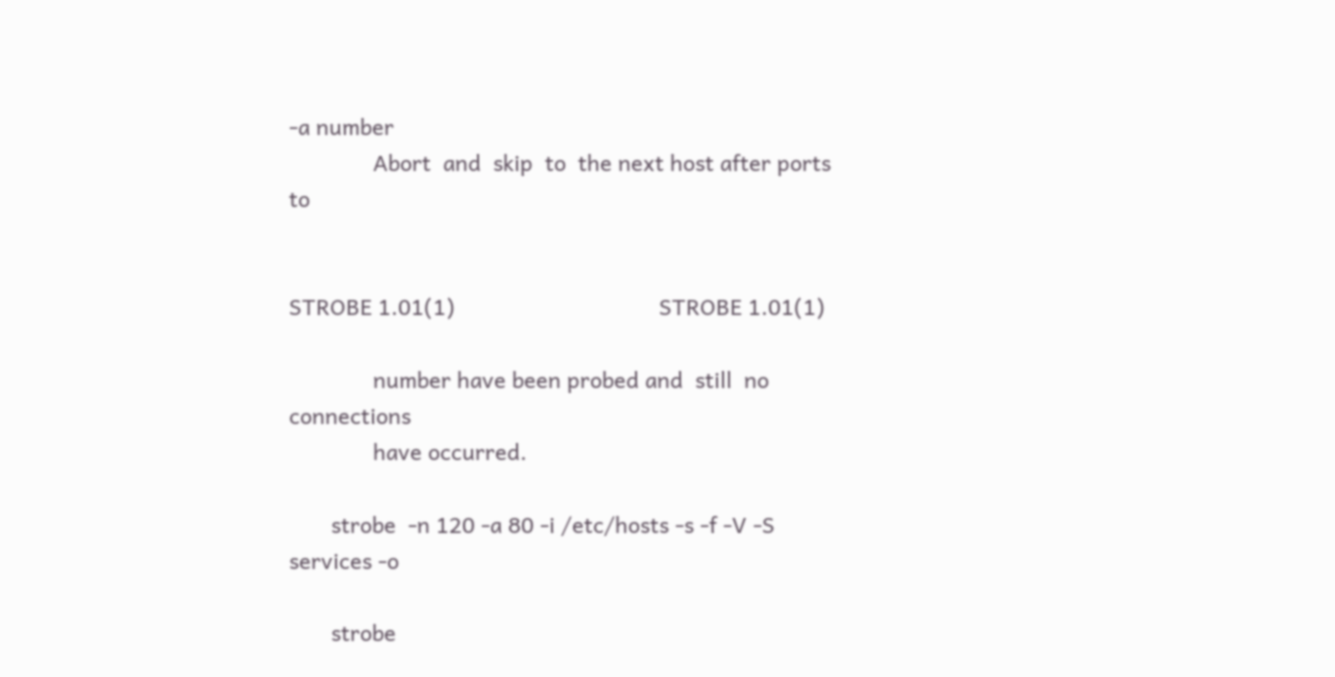-a number
              Abort  and  skip  to  the next host after ports to


STROBE 1.01(1)                                  STROBE 1.01(1)

              number have been probed and  still  no  connections
              have occurred.

       strobe  -n 120 -a 80 -i /etc/hosts -s -f -V -S services -o

       strobe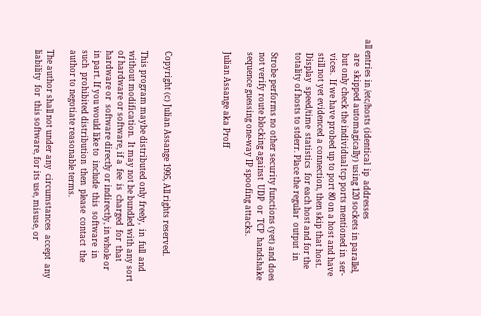all entries in /etc/hosts (identical  ip  addresses
       are  skipped automagically) using 120 sockets in parallel,
       but only check the individual tcp ports mentioned in  ser-
       vices.  If we have probed up to port 80 on a host and have
       still not yet evidenced a connection, then skip that host.
       Display  speed/time  statistics  for each host and for the
       totality of hosts to stderr. Place the regular  output  in

       Strobe performs no other security functions (yet) and does
       not verify route blocking against  UDP  or  TCP  handshake
       sequence guessing one-way IP spoofing attacks.

       Julian Assange aka Proff




       Copyright (c) Julian Assange 1995, All rights reserved.

       This program maybe distributed only freely,  in  full  and
       without modification.  It may not be bundled with any sort
       of hardware or software, if a  fee  is  charged  for  that
       hardware or  software directly or indirectly, in whole or
       in part. If you would like to  include  this  software  in
       such  prohibited distribution  then  please  contact  the
       author to negotiate reasonable terms.

       The author shall not under any  circumstances  accept  any
       liability  for  this software, for its use, misuse, or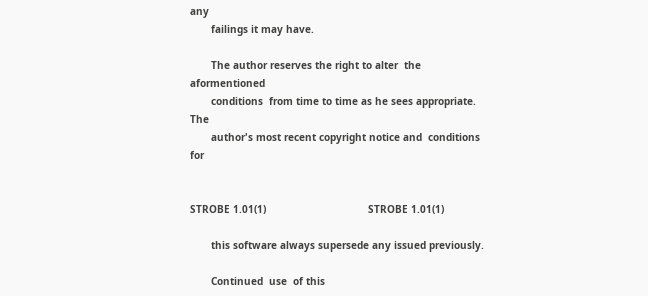any
       failings it may have.

       The author reserves the right to alter  the  aformentioned
       conditions  from time to time as he sees appropriate. The
       author's most recent copyright notice and  conditions  for


STROBE 1.01(1)                                  STROBE 1.01(1)

       this software always supersede any issued previously.

       Continued  use  of this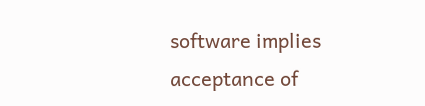software implies acceptance of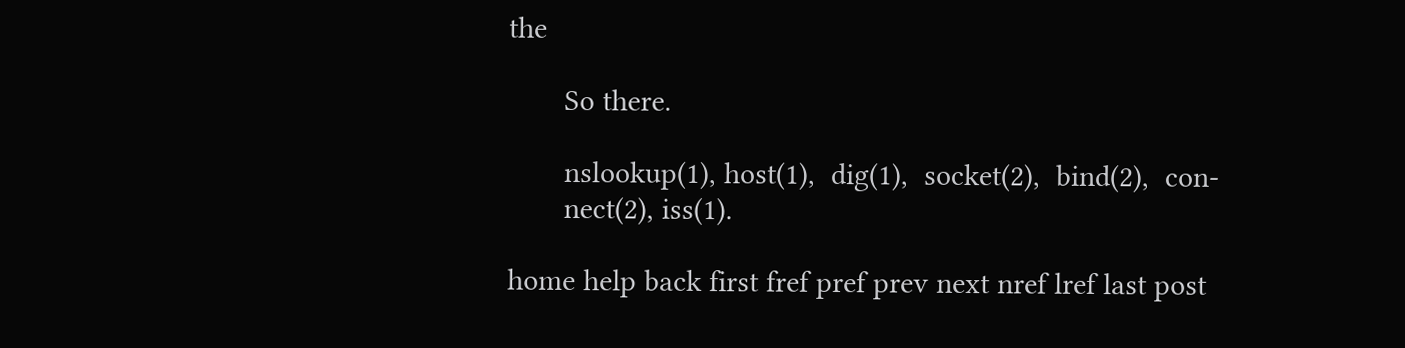the

       So there.

       nslookup(1), host(1),  dig(1),  socket(2),  bind(2),  con-
       nect(2), iss(1).

home help back first fref pref prev next nref lref last post